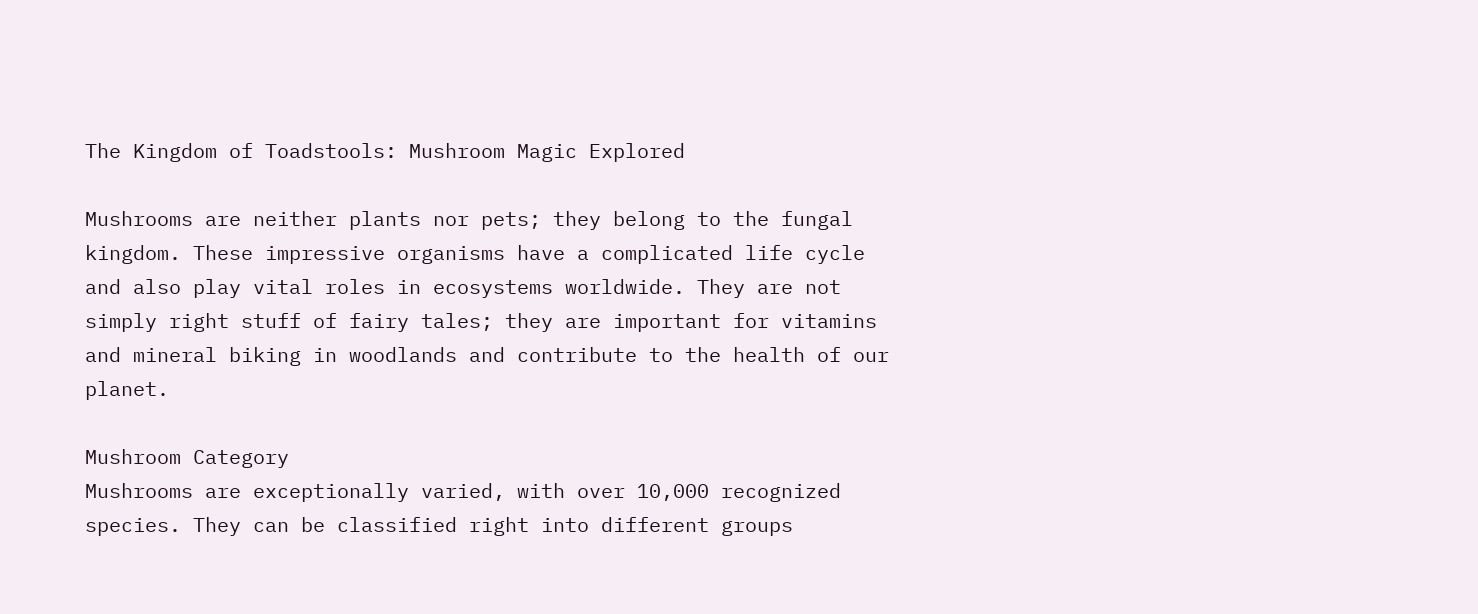The Kingdom of Toadstools: Mushroom Magic Explored

Mushrooms are neither plants nor pets; they belong to the fungal kingdom. These impressive organisms have a complicated life cycle and also play vital roles in ecosystems worldwide. They are not simply right stuff of fairy tales; they are important for vitamins and mineral biking in woodlands and contribute to the health of our planet.

Mushroom Category
Mushrooms are exceptionally varied, with over 10,000 recognized species. They can be classified right into different groups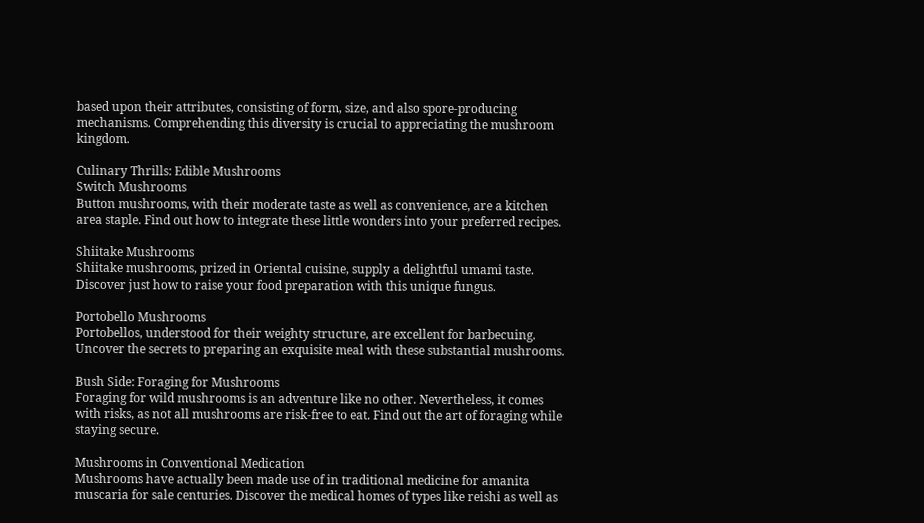based upon their attributes, consisting of form, size, and also spore-producing mechanisms. Comprehending this diversity is crucial to appreciating the mushroom kingdom.

Culinary Thrills: Edible Mushrooms
Switch Mushrooms
Button mushrooms, with their moderate taste as well as convenience, are a kitchen area staple. Find out how to integrate these little wonders into your preferred recipes.

Shiitake Mushrooms
Shiitake mushrooms, prized in Oriental cuisine, supply a delightful umami taste. Discover just how to raise your food preparation with this unique fungus.

Portobello Mushrooms
Portobellos, understood for their weighty structure, are excellent for barbecuing. Uncover the secrets to preparing an exquisite meal with these substantial mushrooms.

Bush Side: Foraging for Mushrooms
Foraging for wild mushrooms is an adventure like no other. Nevertheless, it comes with risks, as not all mushrooms are risk-free to eat. Find out the art of foraging while staying secure.

Mushrooms in Conventional Medication
Mushrooms have actually been made use of in traditional medicine for amanita muscaria for sale centuries. Discover the medical homes of types like reishi as well as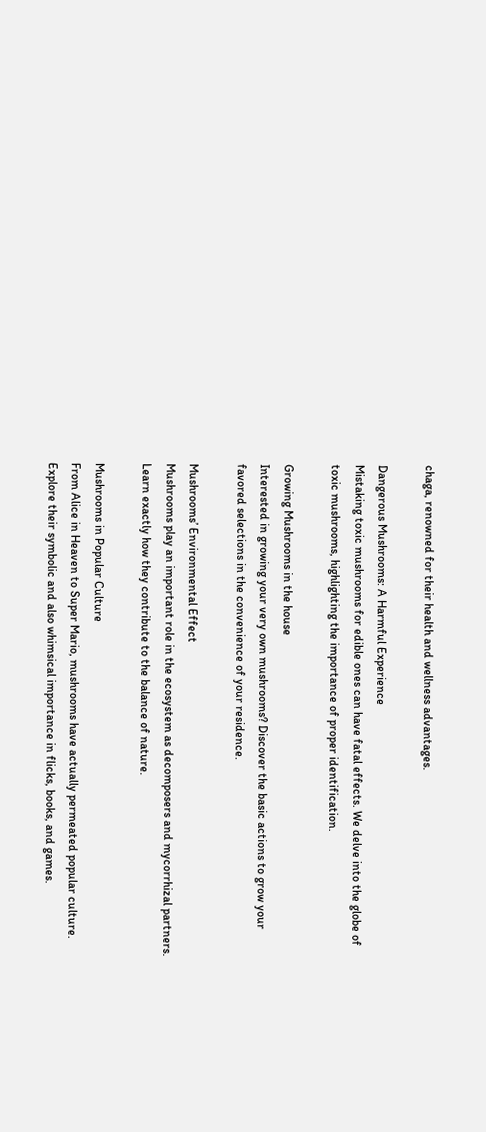chaga, renowned for their health and wellness advantages.

Dangerous Mushrooms: A Harmful Experience
Mistaking toxic mushrooms for edible ones can have fatal effects. We delve into the globe of toxic mushrooms, highlighting the importance of proper identification.

Growing Mushrooms in the house
Interested in growing your very own mushrooms? Discover the basic actions to grow your favored selections in the convenience of your residence.

Mushrooms’ Environmental Effect
Mushrooms play an important role in the ecosystem as decomposers and mycorrhizal partners. Learn exactly how they contribute to the balance of nature.

Mushrooms in Popular Culture
From Alice in Heaven to Super Mario, mushrooms have actually permeated popular culture. Explore their symbolic and also whimsical importance in flicks, books, and games.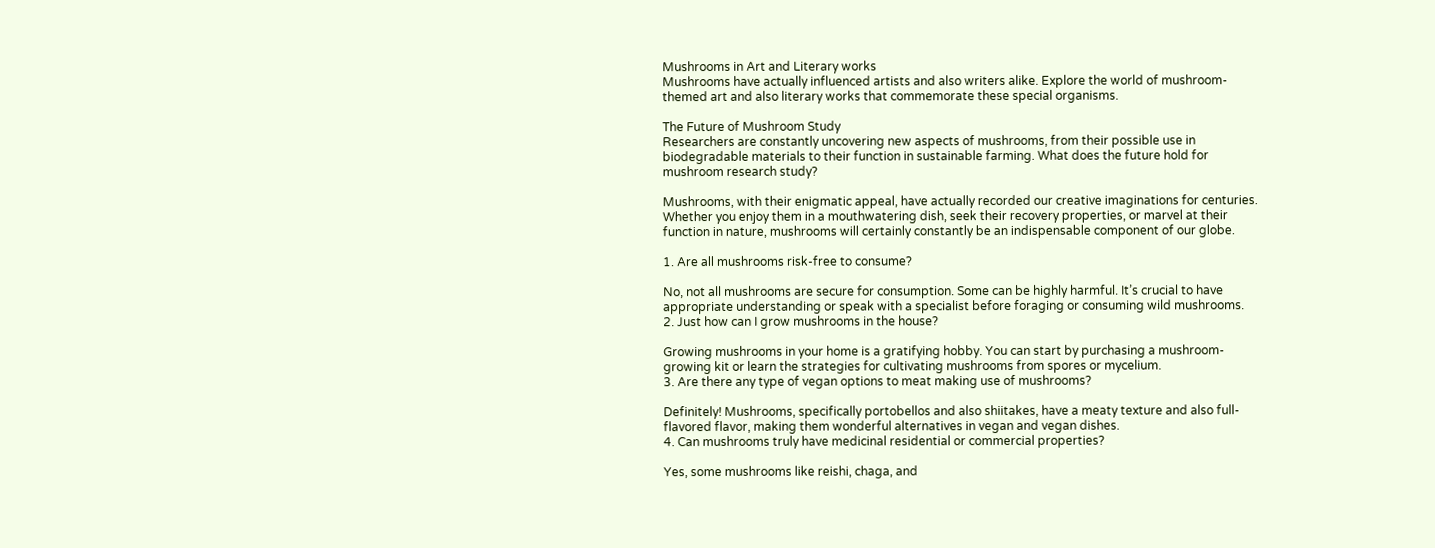Mushrooms in Art and Literary works
Mushrooms have actually influenced artists and also writers alike. Explore the world of mushroom-themed art and also literary works that commemorate these special organisms.

The Future of Mushroom Study
Researchers are constantly uncovering new aspects of mushrooms, from their possible use in biodegradable materials to their function in sustainable farming. What does the future hold for mushroom research study?

Mushrooms, with their enigmatic appeal, have actually recorded our creative imaginations for centuries. Whether you enjoy them in a mouthwatering dish, seek their recovery properties, or marvel at their function in nature, mushrooms will certainly constantly be an indispensable component of our globe.

1. Are all mushrooms risk-free to consume?

No, not all mushrooms are secure for consumption. Some can be highly harmful. It’s crucial to have appropriate understanding or speak with a specialist before foraging or consuming wild mushrooms.
2. Just how can I grow mushrooms in the house?

Growing mushrooms in your home is a gratifying hobby. You can start by purchasing a mushroom-growing kit or learn the strategies for cultivating mushrooms from spores or mycelium.
3. Are there any type of vegan options to meat making use of mushrooms?

Definitely! Mushrooms, specifically portobellos and also shiitakes, have a meaty texture and also full-flavored flavor, making them wonderful alternatives in vegan and vegan dishes.
4. Can mushrooms truly have medicinal residential or commercial properties?

Yes, some mushrooms like reishi, chaga, and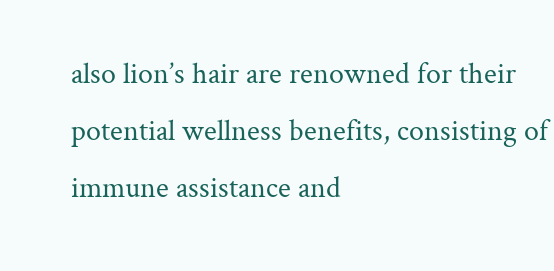also lion’s hair are renowned for their potential wellness benefits, consisting of immune assistance and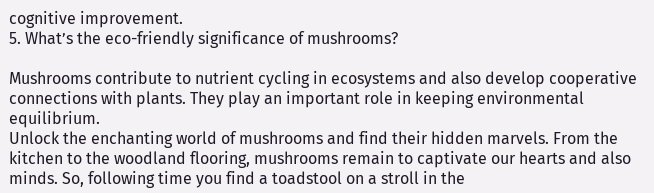cognitive improvement.
5. What’s the eco-friendly significance of mushrooms?

Mushrooms contribute to nutrient cycling in ecosystems and also develop cooperative connections with plants. They play an important role in keeping environmental equilibrium.
Unlock the enchanting world of mushrooms and find their hidden marvels. From the kitchen to the woodland flooring, mushrooms remain to captivate our hearts and also minds. So, following time you find a toadstool on a stroll in the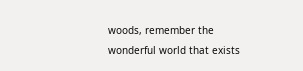woods, remember the wonderful world that exists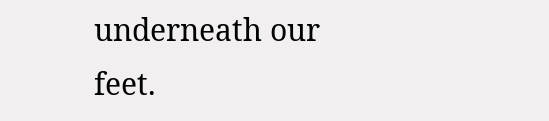underneath our feet.